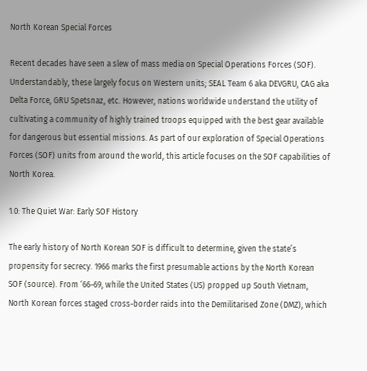North Korean Special Forces

Recent decades have seen a slew of mass media on Special Operations Forces (SOF). Understandably, these largely focus on Western units; SEAL Team 6 aka DEVGRU, CAG aka Delta Force, GRU Spetsnaz, etc. However, nations worldwide understand the utility of cultivating a community of highly trained troops equipped with the best gear available for dangerous but essential missions. As part of our exploration of Special Operations Forces (SOF) units from around the world, this article focuses on the SOF capabilities of North Korea.

1.0: The Quiet War: Early SOF History

The early history of North Korean SOF is difficult to determine, given the state’s propensity for secrecy. 1966 marks the first presumable actions by the North Korean SOF (source). From ‘66-69, while the United States (US) propped up South Vietnam, North Korean forces staged cross-border raids into the Demilitarised Zone (DMZ), which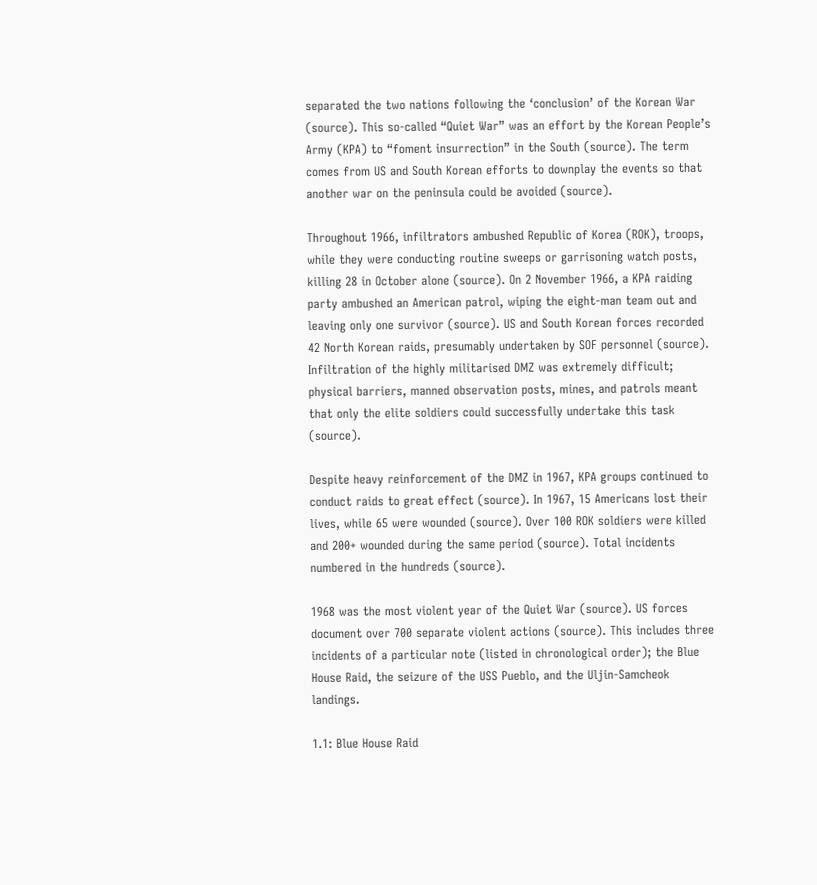separated the two nations following the ‘conclusion’ of the Korean War (source). This so-called “Quiet War” was an effort by the Korean People’s Army (KPA) to “foment insurrection” in the South (source). The term comes from US and South Korean efforts to downplay the events so that another war on the peninsula could be avoided (source).

Throughout 1966, infiltrators ambushed Republic of Korea (ROK), troops, while they were conducting routine sweeps or garrisoning watch posts, killing 28 in October alone (source). On 2 November 1966, a KPA raiding party ambushed an American patrol, wiping the eight-man team out and leaving only one survivor (source). US and South Korean forces recorded 42 North Korean raids, presumably undertaken by SOF personnel (source). Infiltration of the highly militarised DMZ was extremely difficult; physical barriers, manned observation posts, mines, and patrols meant that only the elite soldiers could successfully undertake this task (source).

Despite heavy reinforcement of the DMZ in 1967, KPA groups continued to conduct raids to great effect (source). In 1967, 15 Americans lost their lives, while 65 were wounded (source). Over 100 ROK soldiers were killed and 200+ wounded during the same period (source). Total incidents numbered in the hundreds (source).

1968 was the most violent year of the Quiet War (source). US forces document over 700 separate violent actions (source). This includes three incidents of a particular note (listed in chronological order); the Blue House Raid, the seizure of the USS Pueblo, and the Uljin-Samcheok landings.

1.1: Blue House Raid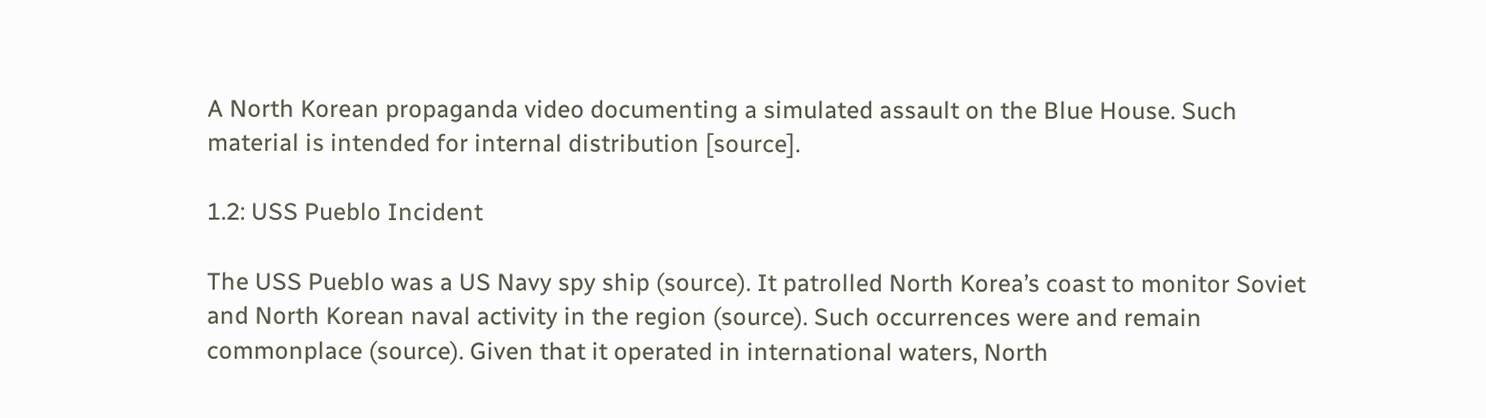A North Korean propaganda video documenting a simulated assault on the Blue House. Such material is intended for internal distribution [source].

1.2: USS Pueblo Incident

The USS Pueblo was a US Navy spy ship (source). It patrolled North Korea’s coast to monitor Soviet and North Korean naval activity in the region (source). Such occurrences were and remain commonplace (source). Given that it operated in international waters, North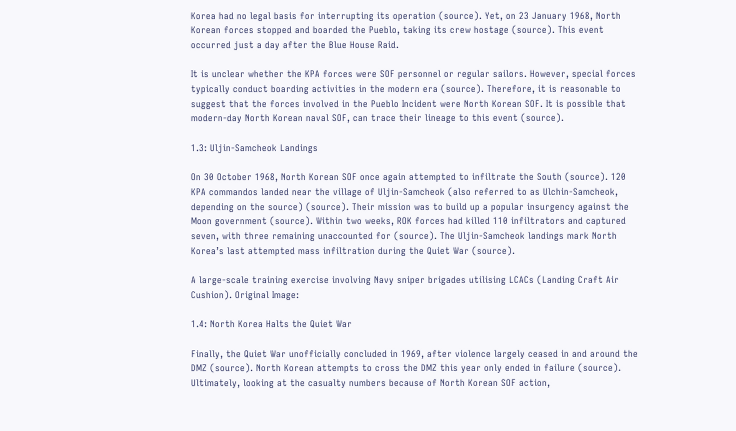Korea had no legal basis for interrupting its operation (source). Yet, on 23 January 1968, North Korean forces stopped and boarded the Pueblo, taking its crew hostage (source). This event occurred just a day after the Blue House Raid.

It is unclear whether the KPA forces were SOF personnel or regular sailors. However, special forces typically conduct boarding activities in the modern era (source). Therefore, it is reasonable to suggest that the forces involved in the Pueblo Incident were North Korean SOF. It is possible that modern-day North Korean naval SOF, can trace their lineage to this event (source).

1.3: Uljin-Samcheok Landings

On 30 October 1968, North Korean SOF once again attempted to infiltrate the South (source). 120 KPA commandos landed near the village of Uljin-Samcheok (also referred to as Ulchin-Samcheok, depending on the source) (source). Their mission was to build up a popular insurgency against the Moon government (source). Within two weeks, ROK forces had killed 110 infiltrators and captured seven, with three remaining unaccounted for (source). The Uljin-Samcheok landings mark North Korea’s last attempted mass infiltration during the Quiet War (source).

A large-scale training exercise involving Navy sniper brigades utilising LCACs (Landing Craft Air Cushion). Original Image:

1.4: North Korea Halts the Quiet War

Finally, the Quiet War unofficially concluded in 1969, after violence largely ceased in and around the DMZ (source). North Korean attempts to cross the DMZ this year only ended in failure (source). Ultimately, looking at the casualty numbers because of North Korean SOF action,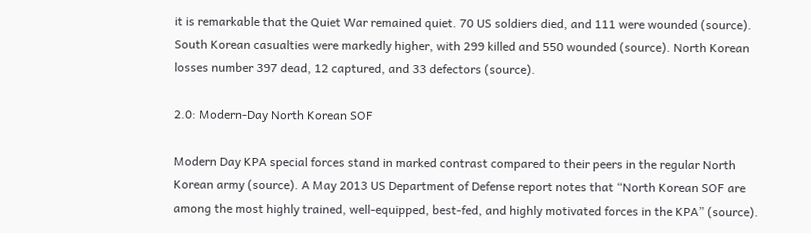it is remarkable that the Quiet War remained quiet. 70 US soldiers died, and 111 were wounded (source). South Korean casualties were markedly higher, with 299 killed and 550 wounded (source). North Korean losses number 397 dead, 12 captured, and 33 defectors (source).

2.0: Modern-Day North Korean SOF

Modern Day KPA special forces stand in marked contrast compared to their peers in the regular North Korean army (source). A May 2013 US Department of Defense report notes that “North Korean SOF are among the most highly trained, well-equipped, best-fed, and highly motivated forces in the KPA” (source).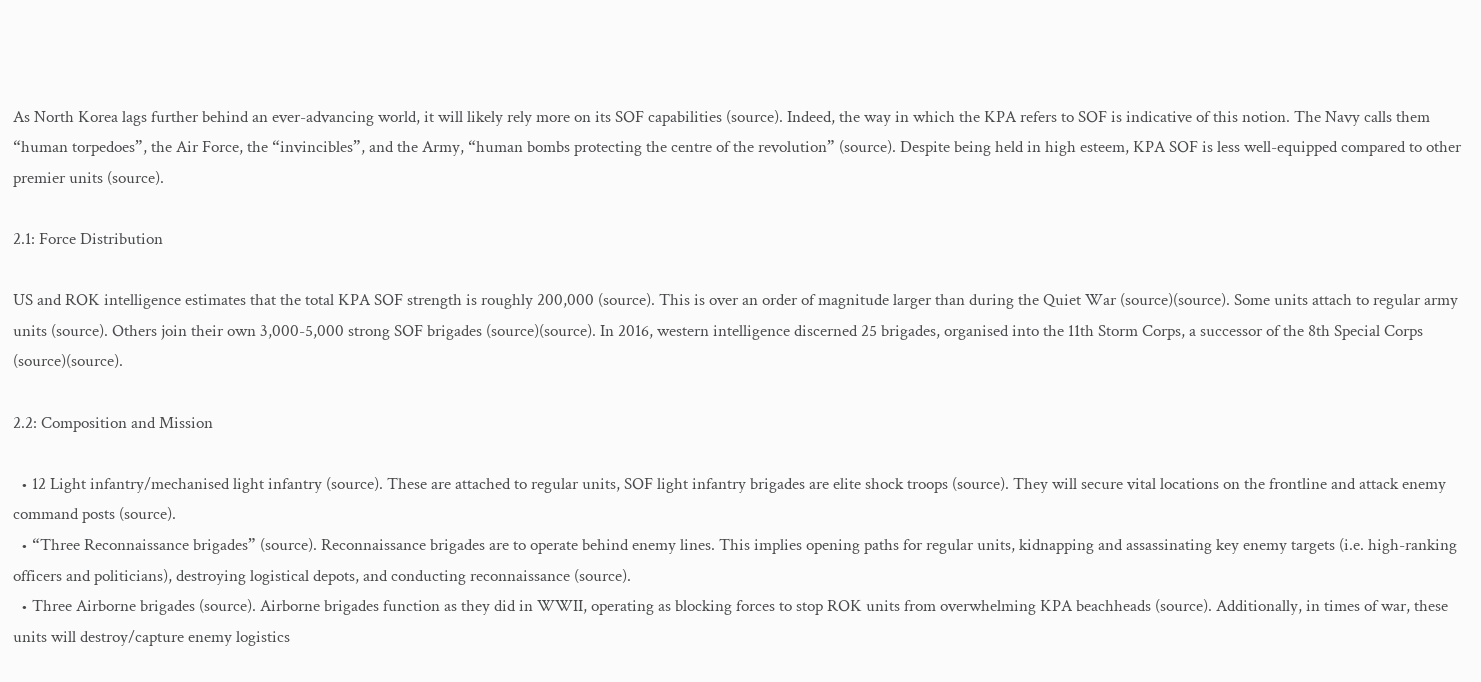As North Korea lags further behind an ever-advancing world, it will likely rely more on its SOF capabilities (source). Indeed, the way in which the KPA refers to SOF is indicative of this notion. The Navy calls them “human torpedoes”, the Air Force, the “invincibles”, and the Army, “human bombs protecting the centre of the revolution” (source). Despite being held in high esteem, KPA SOF is less well-equipped compared to other premier units (source).

2.1: Force Distribution

US and ROK intelligence estimates that the total KPA SOF strength is roughly 200,000 (source). This is over an order of magnitude larger than during the Quiet War (source)(source). Some units attach to regular army units (source). Others join their own 3,000-5,000 strong SOF brigades (source)(source). In 2016, western intelligence discerned 25 brigades, organised into the 11th Storm Corps, a successor of the 8th Special Corps (source)(source).

2.2: Composition and Mission

  • 12 Light infantry/mechanised light infantry (source). These are attached to regular units, SOF light infantry brigades are elite shock troops (source). They will secure vital locations on the frontline and attack enemy command posts (source).
  • “Three Reconnaissance brigades” (source). Reconnaissance brigades are to operate behind enemy lines. This implies opening paths for regular units, kidnapping and assassinating key enemy targets (i.e. high-ranking officers and politicians), destroying logistical depots, and conducting reconnaissance (source).
  • Three Airborne brigades (source). Airborne brigades function as they did in WWII, operating as blocking forces to stop ROK units from overwhelming KPA beachheads (source). Additionally, in times of war, these units will destroy/capture enemy logistics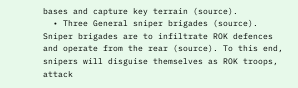bases and capture key terrain (source).
  • Three General sniper brigades (source). Sniper brigades are to infiltrate ROK defences and operate from the rear (source). To this end, snipers will disguise themselves as ROK troops, attack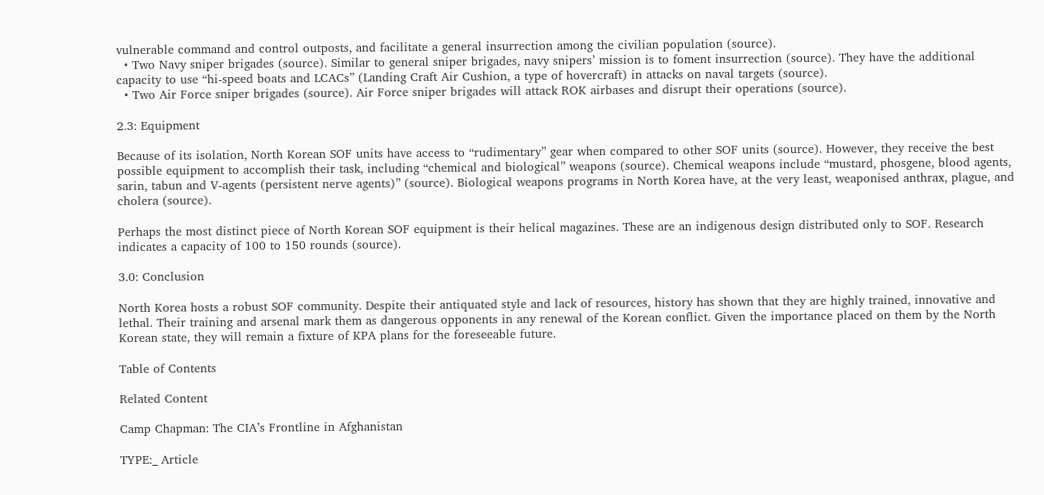vulnerable command and control outposts, and facilitate a general insurrection among the civilian population (source).
  • Two Navy sniper brigades (source). Similar to general sniper brigades, navy snipers’ mission is to foment insurrection (source). They have the additional capacity to use “hi-speed boats and LCACs” (Landing Craft Air Cushion, a type of hovercraft) in attacks on naval targets (source).
  • Two Air Force sniper brigades (source). Air Force sniper brigades will attack ROK airbases and disrupt their operations (source).

2.3: Equipment

Because of its isolation, North Korean SOF units have access to “rudimentary” gear when compared to other SOF units (source). However, they receive the best possible equipment to accomplish their task, including “chemical and biological” weapons (source). Chemical weapons include “mustard, phosgene, blood agents, sarin, tabun and V-agents (persistent nerve agents)” (source). Biological weapons programs in North Korea have, at the very least, weaponised anthrax, plague, and cholera (source).

Perhaps the most distinct piece of North Korean SOF equipment is their helical magazines. These are an indigenous design distributed only to SOF. Research indicates a capacity of 100 to 150 rounds (source).

3.0: Conclusion

North Korea hosts a robust SOF community. Despite their antiquated style and lack of resources, history has shown that they are highly trained, innovative and lethal. Their training and arsenal mark them as dangerous opponents in any renewal of the Korean conflict. Given the importance placed on them by the North Korean state, they will remain a fixture of KPA plans for the foreseeable future.

Table of Contents

Related Content

Camp Chapman: The CIA’s Frontline in Afghanistan

TYPE:_ Article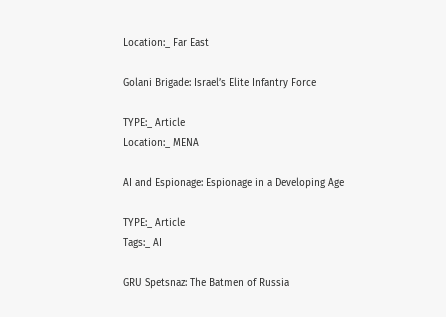Location:_ Far East

Golani Brigade: Israel’s Elite Infantry Force

TYPE:_ Article
Location:_ MENA

AI and Espionage: Espionage in a Developing Age

TYPE:_ Article
Tags:_ AI

GRU Spetsnaz: The Batmen of Russia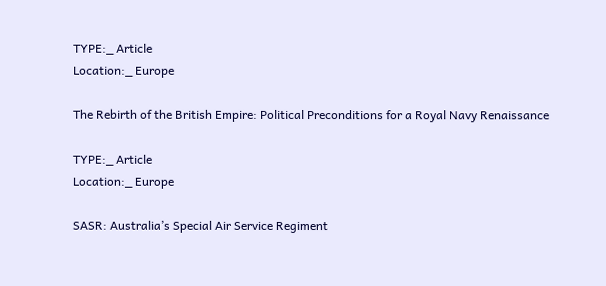TYPE:_ Article
Location:_ Europe

The Rebirth of the British Empire: Political Preconditions for a Royal Navy Renaissance

TYPE:_ Article
Location:_ Europe

SASR: Australia’s Special Air Service Regiment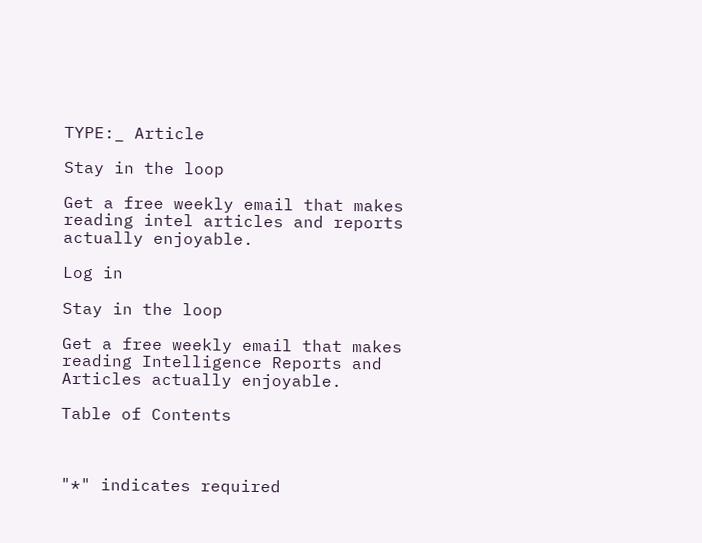TYPE:_ Article

Stay in the loop

Get a free weekly email that makes reading intel articles and reports actually enjoyable.

Log in

Stay in the loop

Get a free weekly email that makes reading Intelligence Reports and Articles actually enjoyable.

Table of Contents



"*" indicates required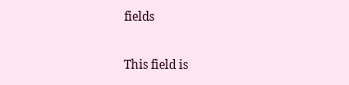fields

This field is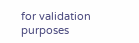for validation purposes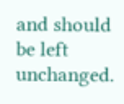and should be left unchanged.